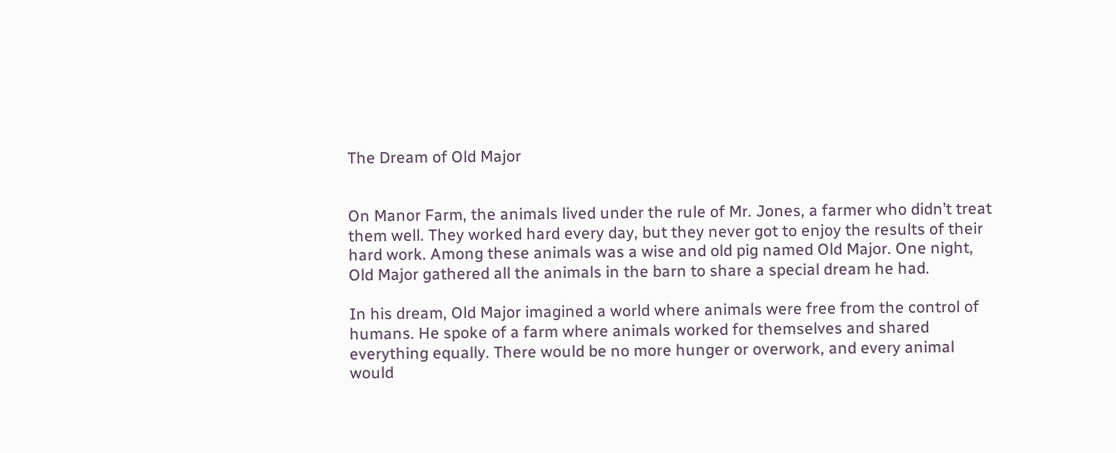The Dream of Old Major


On Manor Farm, the animals lived under the rule of Mr. Jones, a farmer who didn’t treat them well. They worked hard every day, but they never got to enjoy the results of their hard work. Among these animals was a wise and old pig named Old Major. One night, Old Major gathered all the animals in the barn to share a special dream he had.

In his dream, Old Major imagined a world where animals were free from the control of humans. He spoke of a farm where animals worked for themselves and shared everything equally. There would be no more hunger or overwork, and every animal would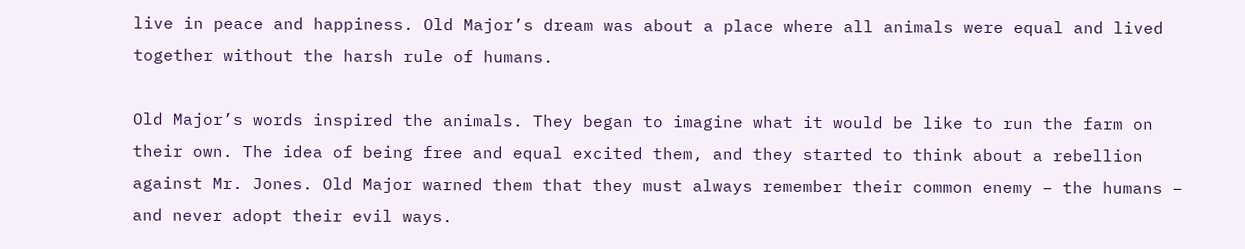live in peace and happiness. Old Major’s dream was about a place where all animals were equal and lived together without the harsh rule of humans.

Old Major’s words inspired the animals. They began to imagine what it would be like to run the farm on their own. The idea of being free and equal excited them, and they started to think about a rebellion against Mr. Jones. Old Major warned them that they must always remember their common enemy – the humans – and never adopt their evil ways.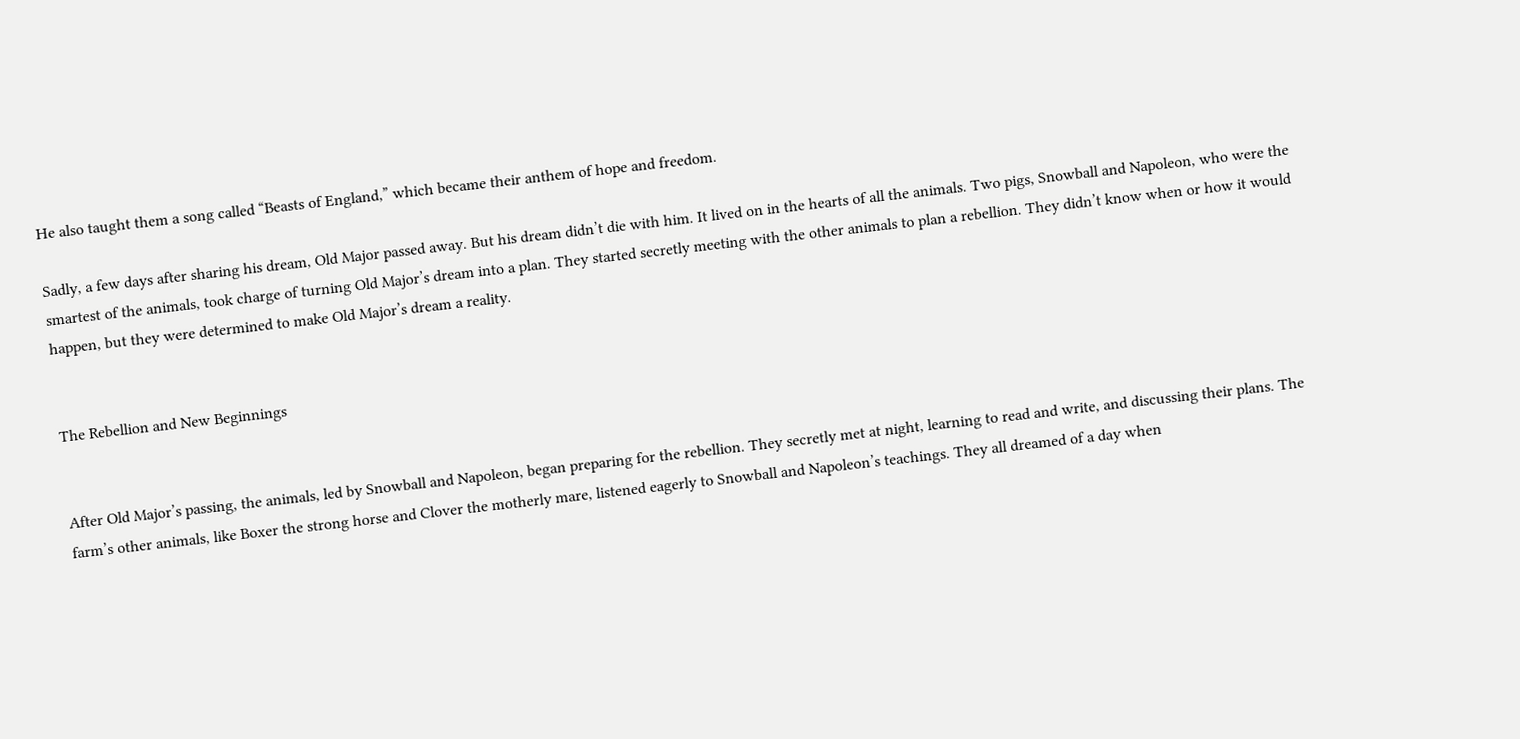He also taught them a song called “Beasts of England,” which became their anthem of hope and freedom.

Sadly, a few days after sharing his dream, Old Major passed away. But his dream didn’t die with him. It lived on in the hearts of all the animals. Two pigs, Snowball and Napoleon, who were the smartest of the animals, took charge of turning Old Major’s dream into a plan. They started secretly meeting with the other animals to plan a rebellion. They didn’t know when or how it would happen, but they were determined to make Old Major’s dream a reality.


The Rebellion and New Beginnings


After Old Major’s passing, the animals, led by Snowball and Napoleon, began preparing for the rebellion. They secretly met at night, learning to read and write, and discussing their plans. The farm’s other animals, like Boxer the strong horse and Clover the motherly mare, listened eagerly to Snowball and Napoleon’s teachings. They all dreamed of a day when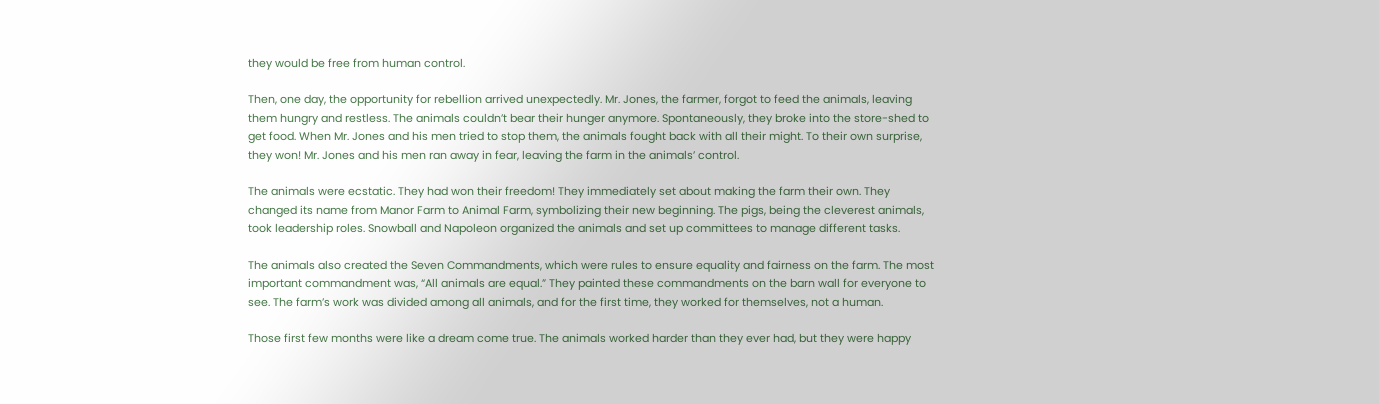they would be free from human control.

Then, one day, the opportunity for rebellion arrived unexpectedly. Mr. Jones, the farmer, forgot to feed the animals, leaving them hungry and restless. The animals couldn’t bear their hunger anymore. Spontaneously, they broke into the store-shed to get food. When Mr. Jones and his men tried to stop them, the animals fought back with all their might. To their own surprise, they won! Mr. Jones and his men ran away in fear, leaving the farm in the animals’ control.

The animals were ecstatic. They had won their freedom! They immediately set about making the farm their own. They changed its name from Manor Farm to Animal Farm, symbolizing their new beginning. The pigs, being the cleverest animals, took leadership roles. Snowball and Napoleon organized the animals and set up committees to manage different tasks.

The animals also created the Seven Commandments, which were rules to ensure equality and fairness on the farm. The most important commandment was, “All animals are equal.” They painted these commandments on the barn wall for everyone to see. The farm’s work was divided among all animals, and for the first time, they worked for themselves, not a human.

Those first few months were like a dream come true. The animals worked harder than they ever had, but they were happy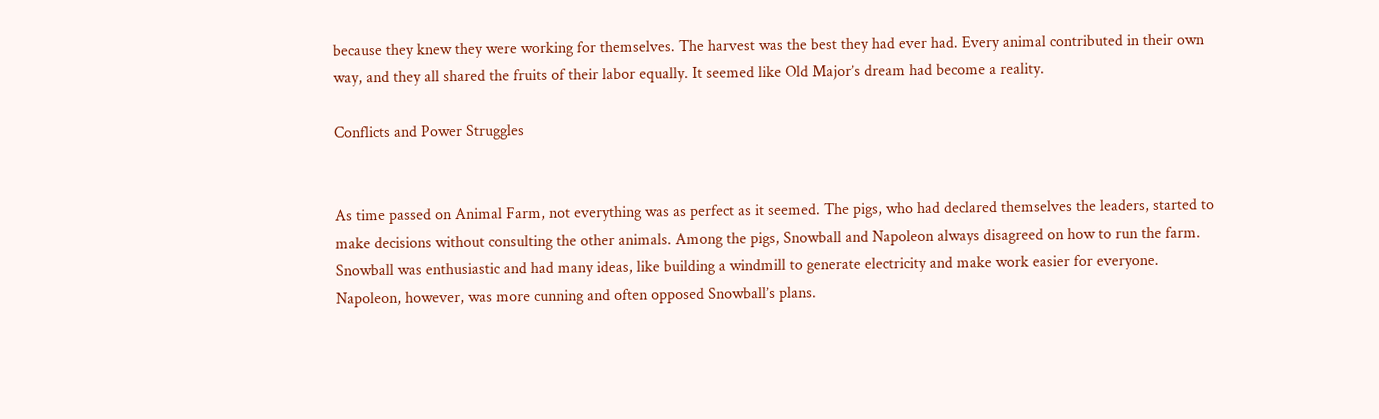because they knew they were working for themselves. The harvest was the best they had ever had. Every animal contributed in their own way, and they all shared the fruits of their labor equally. It seemed like Old Major’s dream had become a reality.

Conflicts and Power Struggles


As time passed on Animal Farm, not everything was as perfect as it seemed. The pigs, who had declared themselves the leaders, started to make decisions without consulting the other animals. Among the pigs, Snowball and Napoleon always disagreed on how to run the farm. Snowball was enthusiastic and had many ideas, like building a windmill to generate electricity and make work easier for everyone. Napoleon, however, was more cunning and often opposed Snowball’s plans.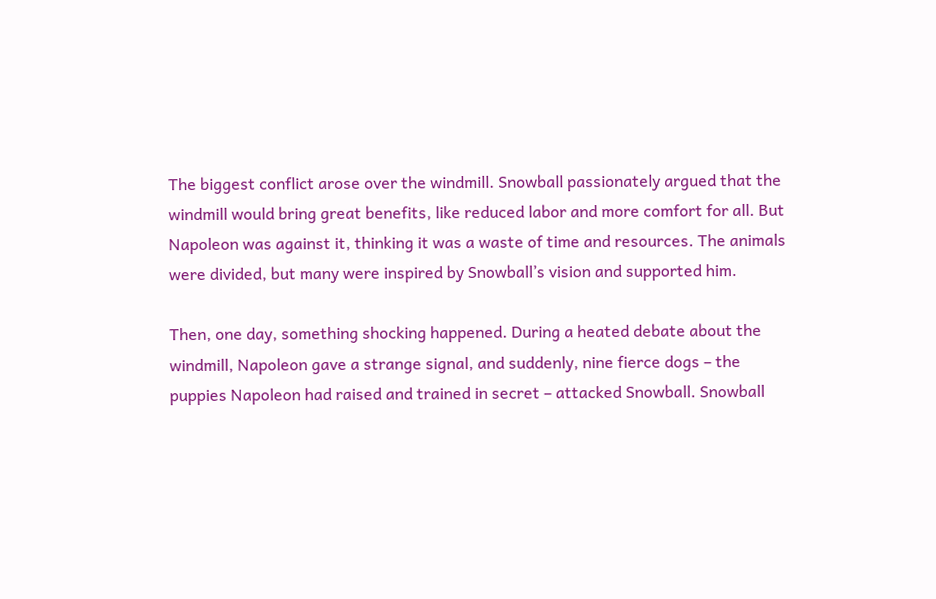The biggest conflict arose over the windmill. Snowball passionately argued that the windmill would bring great benefits, like reduced labor and more comfort for all. But Napoleon was against it, thinking it was a waste of time and resources. The animals were divided, but many were inspired by Snowball’s vision and supported him.

Then, one day, something shocking happened. During a heated debate about the windmill, Napoleon gave a strange signal, and suddenly, nine fierce dogs – the puppies Napoleon had raised and trained in secret – attacked Snowball. Snowball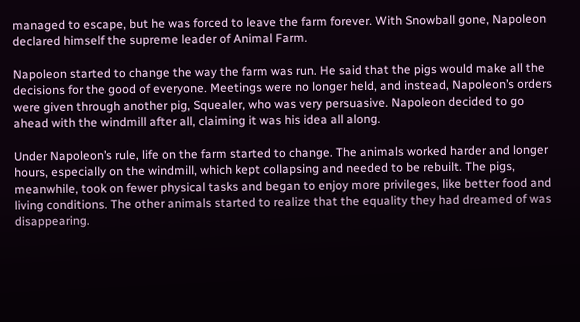managed to escape, but he was forced to leave the farm forever. With Snowball gone, Napoleon declared himself the supreme leader of Animal Farm.

Napoleon started to change the way the farm was run. He said that the pigs would make all the decisions for the good of everyone. Meetings were no longer held, and instead, Napoleon’s orders were given through another pig, Squealer, who was very persuasive. Napoleon decided to go ahead with the windmill after all, claiming it was his idea all along.

Under Napoleon’s rule, life on the farm started to change. The animals worked harder and longer hours, especially on the windmill, which kept collapsing and needed to be rebuilt. The pigs, meanwhile, took on fewer physical tasks and began to enjoy more privileges, like better food and living conditions. The other animals started to realize that the equality they had dreamed of was disappearing.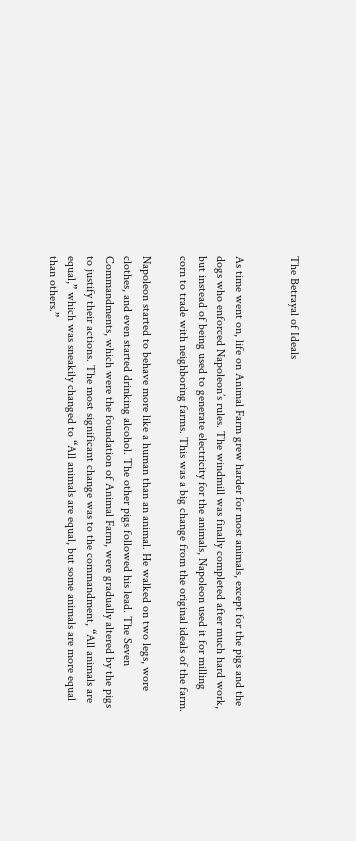The Betrayal of Ideals


As time went on, life on Animal Farm grew harder for most animals, except for the pigs and the dogs who enforced Napoleon’s rules. The windmill was finally completed after much hard work, but instead of being used to generate electricity for the animals, Napoleon used it for milling corn to trade with neighboring farms. This was a big change from the original ideals of the farm.

Napoleon started to behave more like a human than an animal. He walked on two legs, wore clothes, and even started drinking alcohol. The other pigs followed his lead. The Seven Commandments, which were the foundation of Animal Farm, were gradually altered by the pigs to justify their actions. The most significant change was to the commandment, “All animals are equal,” which was sneakily changed to “All animals are equal, but some animals are more equal than others.”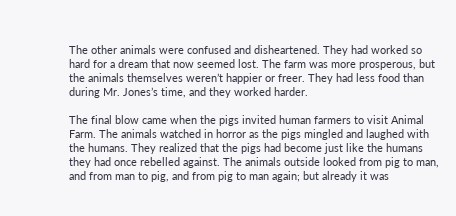The other animals were confused and disheartened. They had worked so hard for a dream that now seemed lost. The farm was more prosperous, but the animals themselves weren’t happier or freer. They had less food than during Mr. Jones’s time, and they worked harder.

The final blow came when the pigs invited human farmers to visit Animal Farm. The animals watched in horror as the pigs mingled and laughed with the humans. They realized that the pigs had become just like the humans they had once rebelled against. The animals outside looked from pig to man, and from man to pig, and from pig to man again; but already it was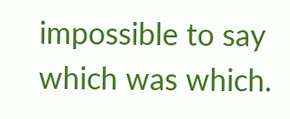impossible to say which was which.